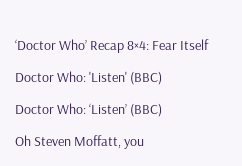‘Doctor Who’ Recap 8×4: Fear Itself

Doctor Who: 'Listen' (BBC)

Doctor Who: ‘Listen’ (BBC)

Oh Steven Moffatt, you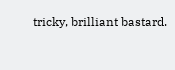tricky, brilliant bastard.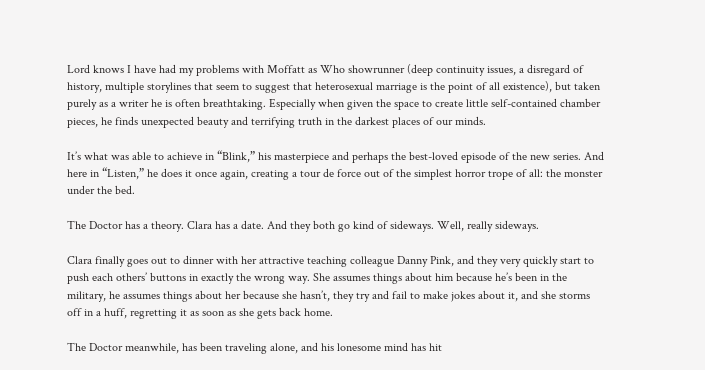Lord knows I have had my problems with Moffatt as Who showrunner (deep continuity issues, a disregard of history, multiple storylines that seem to suggest that heterosexual marriage is the point of all existence), but taken purely as a writer he is often breathtaking. Especially when given the space to create little self-contained chamber pieces, he finds unexpected beauty and terrifying truth in the darkest places of our minds.

It’s what was able to achieve in “Blink,” his masterpiece and perhaps the best-loved episode of the new series. And here in “Listen,” he does it once again, creating a tour de force out of the simplest horror trope of all: the monster under the bed.

The Doctor has a theory. Clara has a date. And they both go kind of sideways. Well, really sideways.

Clara finally goes out to dinner with her attractive teaching colleague Danny Pink, and they very quickly start to push each others’ buttons in exactly the wrong way. She assumes things about him because he’s been in the military, he assumes things about her because she hasn’t, they try and fail to make jokes about it, and she storms off in a huff, regretting it as soon as she gets back home.

The Doctor meanwhile, has been traveling alone, and his lonesome mind has hit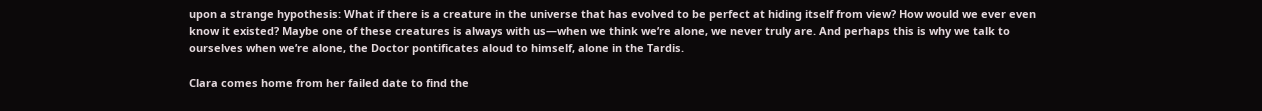upon a strange hypothesis: What if there is a creature in the universe that has evolved to be perfect at hiding itself from view? How would we ever even know it existed? Maybe one of these creatures is always with us—when we think we’re alone, we never truly are. And perhaps this is why we talk to ourselves when we’re alone, the Doctor pontificates aloud to himself, alone in the Tardis.

Clara comes home from her failed date to find the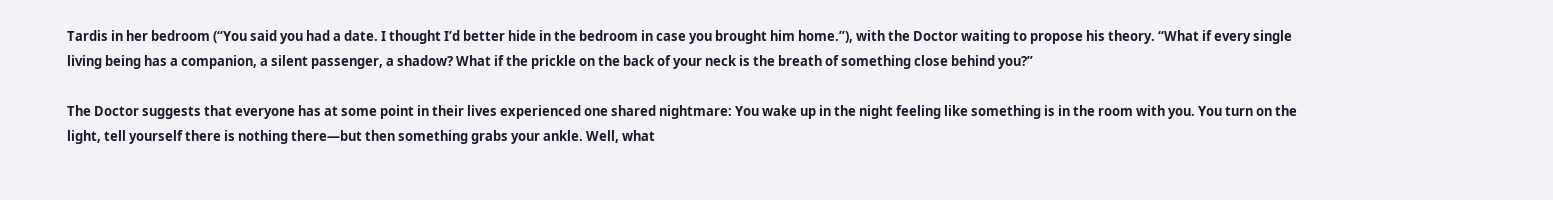Tardis in her bedroom (“You said you had a date. I thought I’d better hide in the bedroom in case you brought him home.”), with the Doctor waiting to propose his theory. “What if every single living being has a companion, a silent passenger, a shadow? What if the prickle on the back of your neck is the breath of something close behind you?”

The Doctor suggests that everyone has at some point in their lives experienced one shared nightmare: You wake up in the night feeling like something is in the room with you. You turn on the light, tell yourself there is nothing there—but then something grabs your ankle. Well, what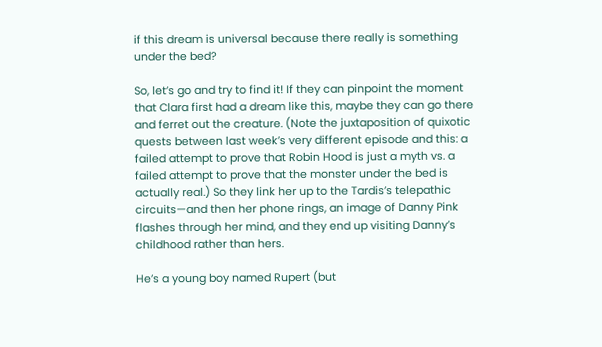if this dream is universal because there really is something under the bed?

So, let’s go and try to find it! If they can pinpoint the moment that Clara first had a dream like this, maybe they can go there and ferret out the creature. (Note the juxtaposition of quixotic quests between last week’s very different episode and this: a failed attempt to prove that Robin Hood is just a myth vs. a failed attempt to prove that the monster under the bed is actually real.) So they link her up to the Tardis’s telepathic circuits—and then her phone rings, an image of Danny Pink flashes through her mind, and they end up visiting Danny’s childhood rather than hers.

He’s a young boy named Rupert (but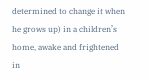determined to change it when he grows up) in a children’s home, awake and frightened in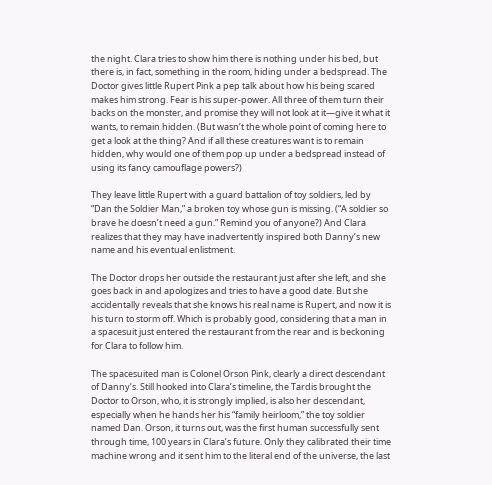the night. Clara tries to show him there is nothing under his bed, but there is, in fact, something in the room, hiding under a bedspread. The Doctor gives little Rupert Pink a pep talk about how his being scared makes him strong. Fear is his super-power. All three of them turn their backs on the monster, and promise they will not look at it—give it what it wants, to remain hidden. (But wasn’t the whole point of coming here to get a look at the thing? And if all these creatures want is to remain hidden, why would one of them pop up under a bedspread instead of using its fancy camouflage powers?)

They leave little Rupert with a guard battalion of toy soldiers, led by “Dan the Soldier Man,” a broken toy whose gun is missing. (“A soldier so brave he doesn’t need a gun.” Remind you of anyone?) And Clara realizes that they may have inadvertently inspired both Danny’s new name and his eventual enlistment.

The Doctor drops her outside the restaurant just after she left, and she goes back in and apologizes and tries to have a good date. But she accidentally reveals that she knows his real name is Rupert, and now it is his turn to storm off. Which is probably good, considering that a man in a spacesuit just entered the restaurant from the rear and is beckoning for Clara to follow him.

The spacesuited man is Colonel Orson Pink, clearly a direct descendant of Danny’s. Still hooked into Clara’s timeline, the Tardis brought the Doctor to Orson, who, it is strongly implied, is also her descendant, especially when he hands her his “family heirloom,” the toy soldier named Dan. Orson, it turns out, was the first human successfully sent through time, 100 years in Clara’s future. Only they calibrated their time machine wrong and it sent him to the literal end of the universe, the last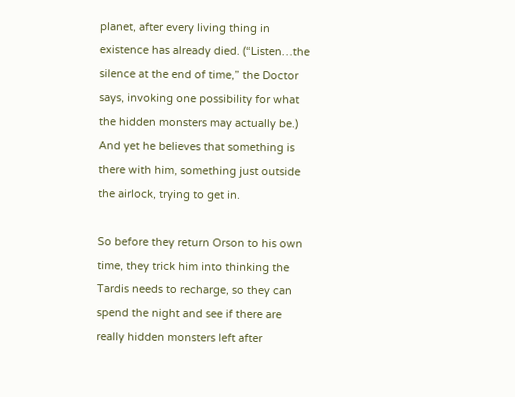planet, after every living thing in existence has already died. (“Listen…the silence at the end of time,” the Doctor says, invoking one possibility for what the hidden monsters may actually be.) And yet he believes that something is there with him, something just outside the airlock, trying to get in.

So before they return Orson to his own time, they trick him into thinking the Tardis needs to recharge, so they can spend the night and see if there are really hidden monsters left after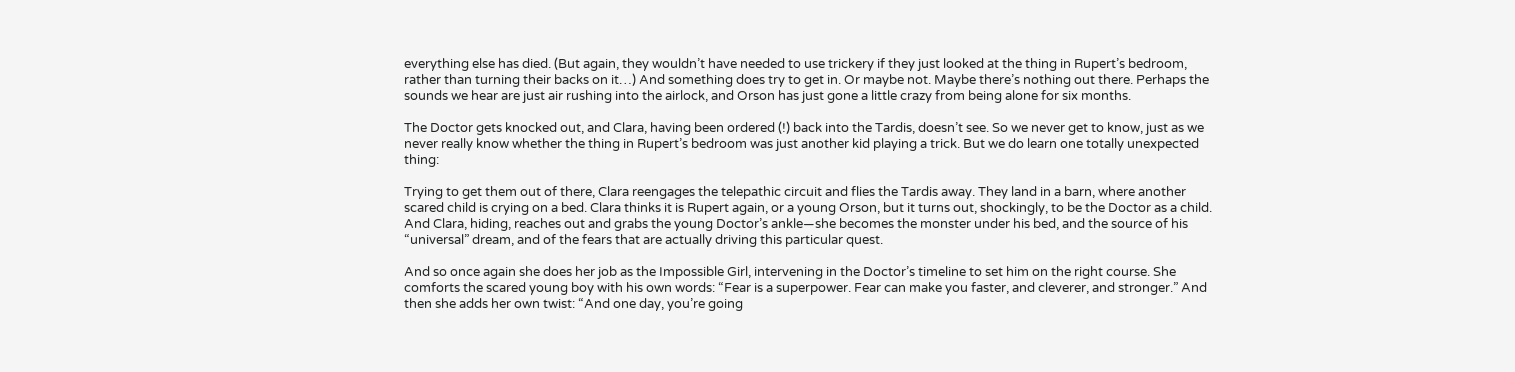everything else has died. (But again, they wouldn’t have needed to use trickery if they just looked at the thing in Rupert’s bedroom, rather than turning their backs on it…) And something does try to get in. Or maybe not. Maybe there’s nothing out there. Perhaps the sounds we hear are just air rushing into the airlock, and Orson has just gone a little crazy from being alone for six months.

The Doctor gets knocked out, and Clara, having been ordered (!) back into the Tardis, doesn’t see. So we never get to know, just as we never really know whether the thing in Rupert’s bedroom was just another kid playing a trick. But we do learn one totally unexpected thing:

Trying to get them out of there, Clara reengages the telepathic circuit and flies the Tardis away. They land in a barn, where another scared child is crying on a bed. Clara thinks it is Rupert again, or a young Orson, but it turns out, shockingly, to be the Doctor as a child. And Clara, hiding, reaches out and grabs the young Doctor’s ankle—she becomes the monster under his bed, and the source of his “universal” dream, and of the fears that are actually driving this particular quest.

And so once again she does her job as the Impossible Girl, intervening in the Doctor’s timeline to set him on the right course. She comforts the scared young boy with his own words: “Fear is a superpower. Fear can make you faster, and cleverer, and stronger.” And then she adds her own twist: “And one day, you’re going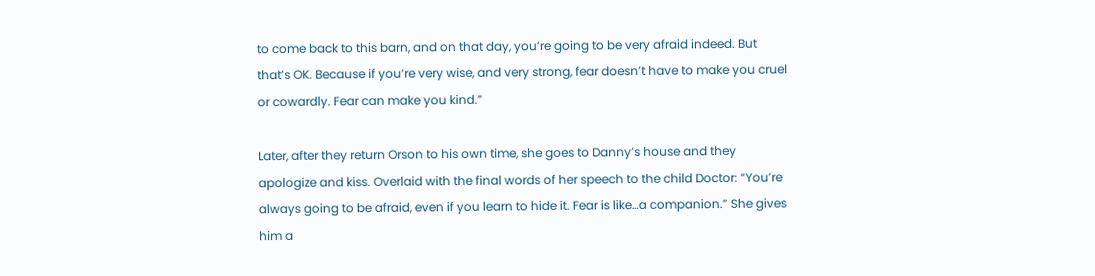to come back to this barn, and on that day, you’re going to be very afraid indeed. But that’s OK. Because if you’re very wise, and very strong, fear doesn’t have to make you cruel or cowardly. Fear can make you kind.”

Later, after they return Orson to his own time, she goes to Danny’s house and they apologize and kiss. Overlaid with the final words of her speech to the child Doctor: “You’re always going to be afraid, even if you learn to hide it. Fear is like…a companion.” She gives him a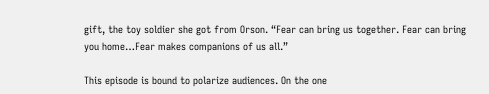gift, the toy soldier she got from Orson. “Fear can bring us together. Fear can bring you home…Fear makes companions of us all.”

This episode is bound to polarize audiences. On the one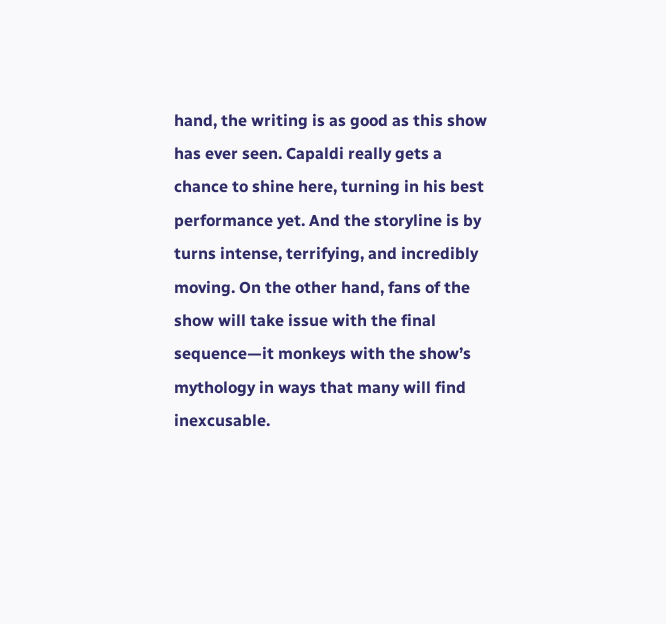hand, the writing is as good as this show has ever seen. Capaldi really gets a chance to shine here, turning in his best performance yet. And the storyline is by turns intense, terrifying, and incredibly moving. On the other hand, fans of the show will take issue with the final sequence—it monkeys with the show’s mythology in ways that many will find inexcusable.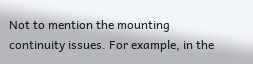Not to mention the mounting continuity issues. For example, in the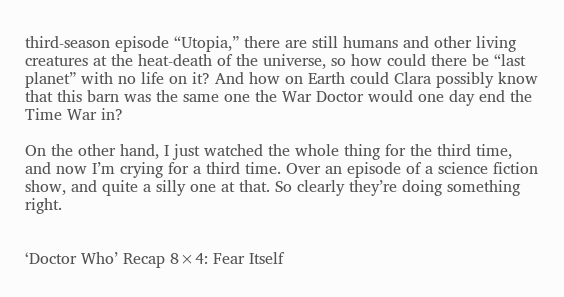third-season episode “Utopia,” there are still humans and other living creatures at the heat-death of the universe, so how could there be “last planet” with no life on it? And how on Earth could Clara possibly know that this barn was the same one the War Doctor would one day end the Time War in?

On the other hand, I just watched the whole thing for the third time, and now I’m crying for a third time. Over an episode of a science fiction show, and quite a silly one at that. So clearly they’re doing something right.


‘Doctor Who’ Recap 8×4: Fear Itself